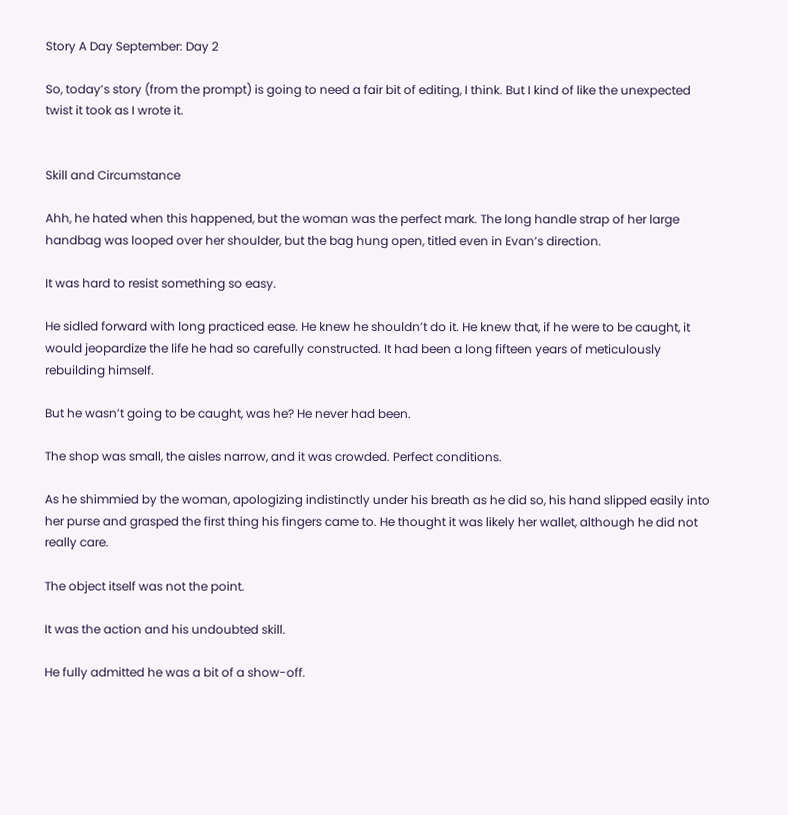Story A Day September: Day 2

So, today’s story (from the prompt) is going to need a fair bit of editing, I think. But I kind of like the unexpected twist it took as I wrote it.


Skill and Circumstance

Ahh, he hated when this happened, but the woman was the perfect mark. The long handle strap of her large handbag was looped over her shoulder, but the bag hung open, titled even in Evan’s direction.

It was hard to resist something so easy.

He sidled forward with long practiced ease. He knew he shouldn’t do it. He knew that, if he were to be caught, it would jeopardize the life he had so carefully constructed. It had been a long fifteen years of meticulously rebuilding himself.

But he wasn’t going to be caught, was he? He never had been.

The shop was small, the aisles narrow, and it was crowded. Perfect conditions.

As he shimmied by the woman, apologizing indistinctly under his breath as he did so, his hand slipped easily into her purse and grasped the first thing his fingers came to. He thought it was likely her wallet, although he did not really care.

The object itself was not the point.

It was the action and his undoubted skill.

He fully admitted he was a bit of a show-off.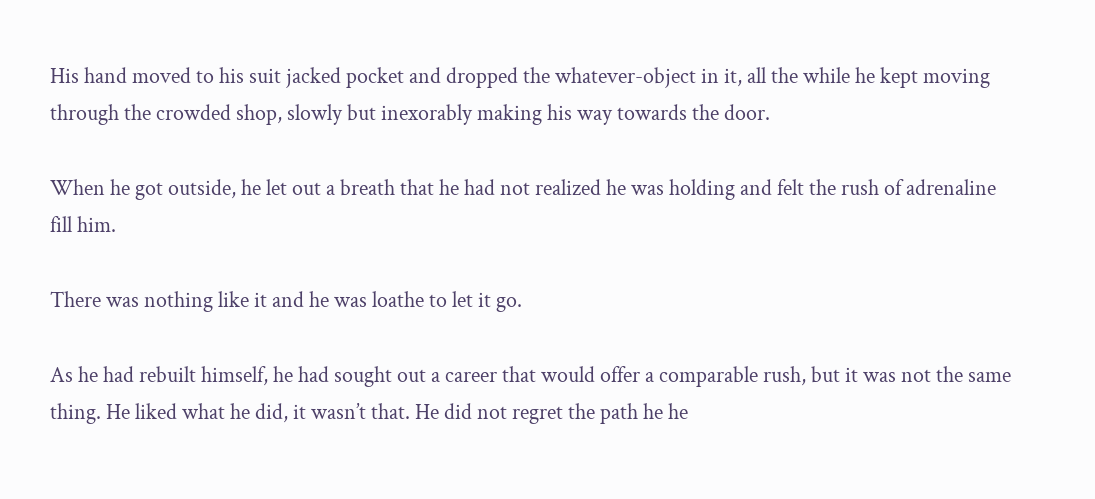His hand moved to his suit jacked pocket and dropped the whatever-object in it, all the while he kept moving through the crowded shop, slowly but inexorably making his way towards the door.

When he got outside, he let out a breath that he had not realized he was holding and felt the rush of adrenaline fill him.

There was nothing like it and he was loathe to let it go.

As he had rebuilt himself, he had sought out a career that would offer a comparable rush, but it was not the same thing. He liked what he did, it wasn’t that. He did not regret the path he he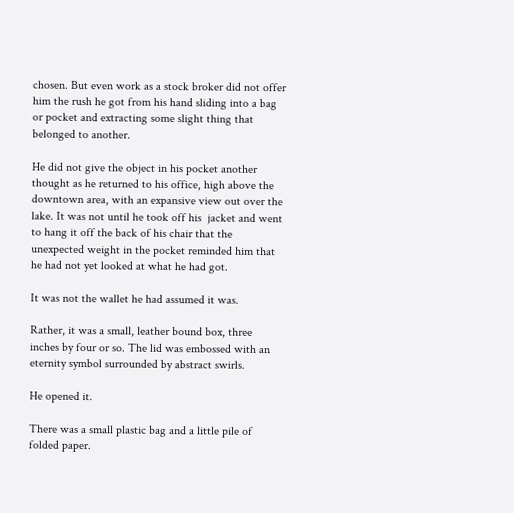chosen. But even work as a stock broker did not offer him the rush he got from his hand sliding into a bag or pocket and extracting some slight thing that belonged to another.

He did not give the object in his pocket another thought as he returned to his office, high above the downtown area, with an expansive view out over the lake. It was not until he took off his  jacket and went to hang it off the back of his chair that the unexpected weight in the pocket reminded him that he had not yet looked at what he had got.

It was not the wallet he had assumed it was.

Rather, it was a small, leather bound box, three inches by four or so. The lid was embossed with an eternity symbol surrounded by abstract swirls.

He opened it.

There was a small plastic bag and a little pile of folded paper.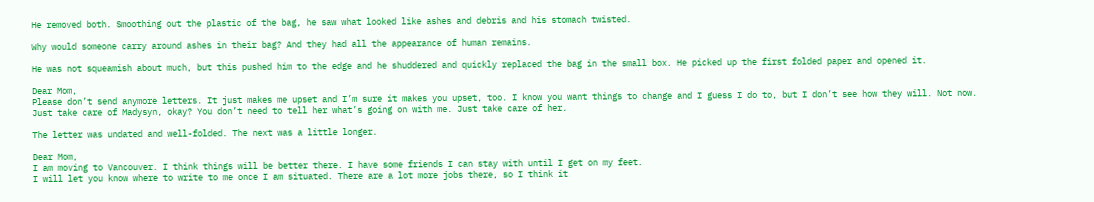He removed both. Smoothing out the plastic of the bag, he saw what looked like ashes and debris and his stomach twisted.

Why would someone carry around ashes in their bag? And they had all the appearance of human remains.

He was not squeamish about much, but this pushed him to the edge and he shuddered and quickly replaced the bag in the small box. He picked up the first folded paper and opened it.

Dear Mom,
Please don’t send anymore letters. It just makes me upset and I’m sure it makes you upset, too. I know you want things to change and I guess I do to, but I don’t see how they will. Not now.
Just take care of Madysyn, okay? You don’t need to tell her what’s going on with me. Just take care of her.

The letter was undated and well-folded. The next was a little longer.

Dear Mom,
I am moving to Vancouver. I think things will be better there. I have some friends I can stay with until I get on my feet.
I will let you know where to write to me once I am situated. There are a lot more jobs there, so I think it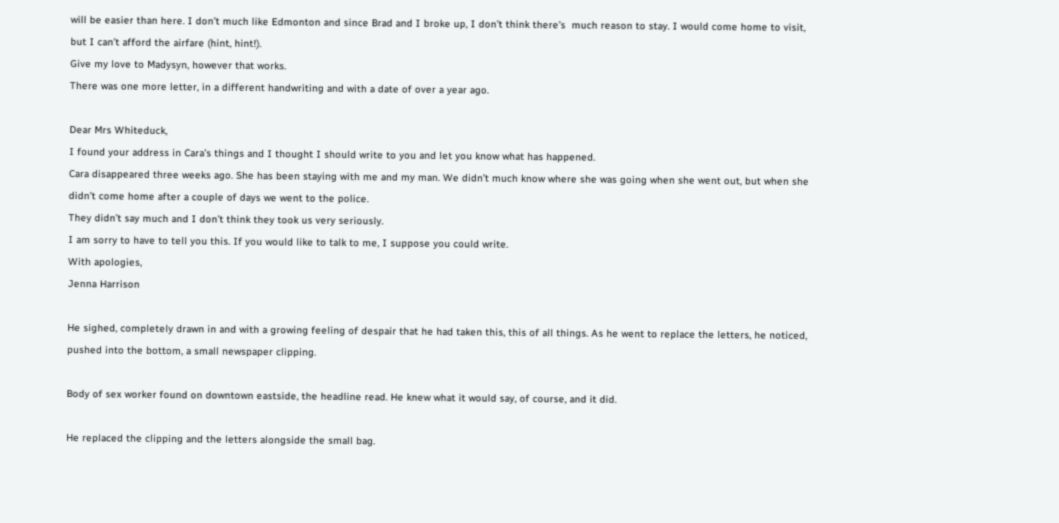will be easier than here. I don’t much like Edmonton and since Brad and I broke up, I don’t think there’s  much reason to stay. I would come home to visit, but I can’t afford the airfare (hint, hint!).
Give my love to Madysyn, however that works.
There was one more letter, in a different handwriting and with a date of over a year ago.

Dear Mrs Whiteduck,
I found your address in Cara’s things and I thought I should write to you and let you know what has happened.
Cara disappeared three weeks ago. She has been staying with me and my man. We didn’t much know where she was going when she went out, but when she didn’t come home after a couple of days we went to the police.
They didn’t say much and I don’t think they took us very seriously.
I am sorry to have to tell you this. If you would like to talk to me, I suppose you could write.
With apologies,
Jenna Harrison

He sighed, completely drawn in and with a growing feeling of despair that he had taken this, this of all things. As he went to replace the letters, he noticed, pushed into the bottom, a small newspaper clipping.

Body of sex worker found on downtown eastside, the headline read. He knew what it would say, of course, and it did.

He replaced the clipping and the letters alongside the small bag.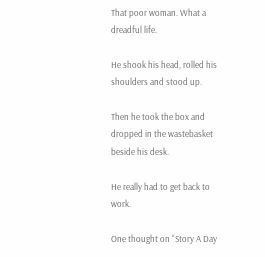That poor woman. What a dreadful life.

He shook his head, rolled his shoulders and stood up.

Then he took the box and dropped in the wastebasket beside his desk.

He really had to get back to work.

One thought on “Story A Day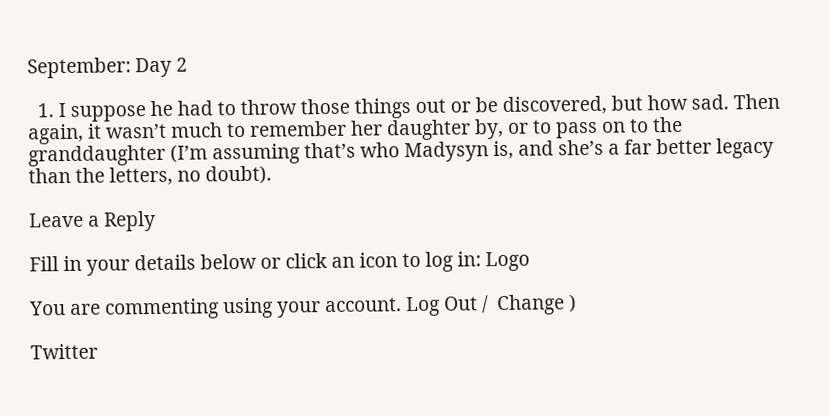September: Day 2

  1. I suppose he had to throw those things out or be discovered, but how sad. Then again, it wasn’t much to remember her daughter by, or to pass on to the granddaughter (I’m assuming that’s who Madysyn is, and she’s a far better legacy than the letters, no doubt).

Leave a Reply

Fill in your details below or click an icon to log in: Logo

You are commenting using your account. Log Out /  Change )

Twitter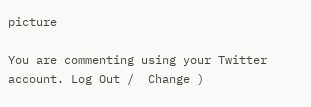picture

You are commenting using your Twitter account. Log Out /  Change )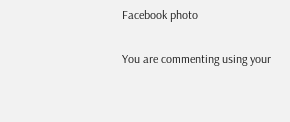Facebook photo

You are commenting using your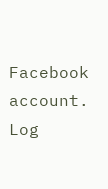Facebook account. Log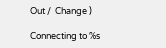Out /  Change )

Connecting to %s